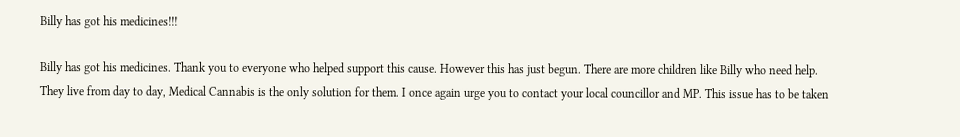Billy has got his medicines!!!

Billy has got his medicines. Thank you to everyone who helped support this cause. However this has just begun. There are more children like Billy who need help. They live from day to day, Medical Cannabis is the only solution for them. I once again urge you to contact your local councillor and MP. This issue has to be taken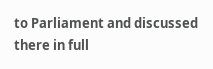to Parliament and discussed there in full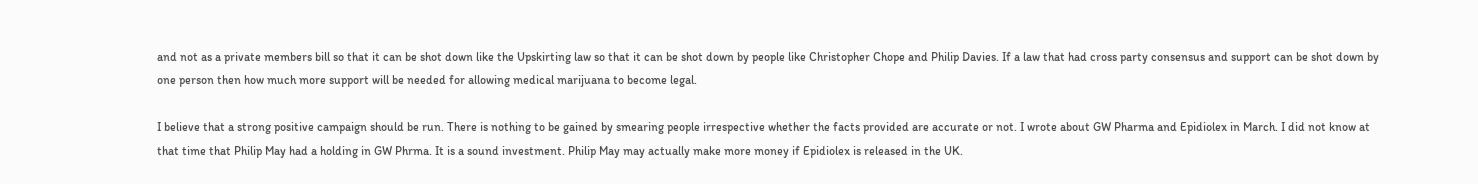and not as a private members bill so that it can be shot down like the Upskirting law so that it can be shot down by people like Christopher Chope and Philip Davies. If a law that had cross party consensus and support can be shot down by one person then how much more support will be needed for allowing medical marijuana to become legal.

I believe that a strong positive campaign should be run. There is nothing to be gained by smearing people irrespective whether the facts provided are accurate or not. I wrote about GW Pharma and Epidiolex in March. I did not know at that time that Philip May had a holding in GW Phrma. It is a sound investment. Philip May may actually make more money if Epidiolex is released in the UK.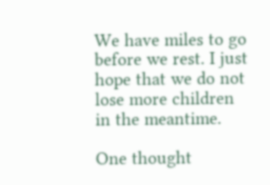We have miles to go before we rest. I just hope that we do not lose more children in the meantime.

One thought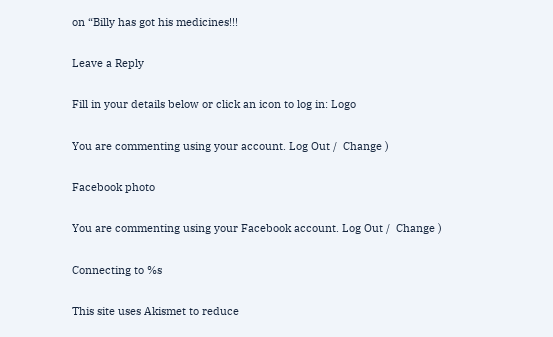on “Billy has got his medicines!!!

Leave a Reply

Fill in your details below or click an icon to log in: Logo

You are commenting using your account. Log Out /  Change )

Facebook photo

You are commenting using your Facebook account. Log Out /  Change )

Connecting to %s

This site uses Akismet to reduce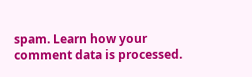spam. Learn how your comment data is processed.